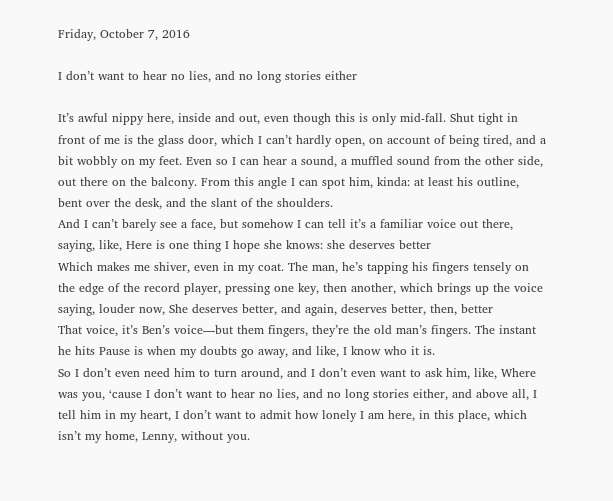Friday, October 7, 2016

I don’t want to hear no lies, and no long stories either

It’s awful nippy here, inside and out, even though this is only mid-fall. Shut tight in front of me is the glass door, which I can’t hardly open, on account of being tired, and a bit wobbly on my feet. Even so I can hear a sound, a muffled sound from the other side, out there on the balcony. From this angle I can spot him, kinda: at least his outline, bent over the desk, and the slant of the shoulders.
And I can’t barely see a face, but somehow I can tell it’s a familiar voice out there, saying, like, Here is one thing I hope she knows: she deserves better
Which makes me shiver, even in my coat. The man, he’s tapping his fingers tensely on the edge of the record player, pressing one key, then another, which brings up the voice saying, louder now, She deserves better, and again, deserves better, then, better
That voice, it’s Ben’s voice—but them fingers, they’re the old man’s fingers. The instant he hits Pause is when my doubts go away, and like, I know who it is.
So I don’t even need him to turn around, and I don’t even want to ask him, like, Where was you, ‘cause I don’t want to hear no lies, and no long stories either, and above all, I tell him in my heart, I don’t want to admit how lonely I am here, in this place, which isn’t my home, Lenny, without you.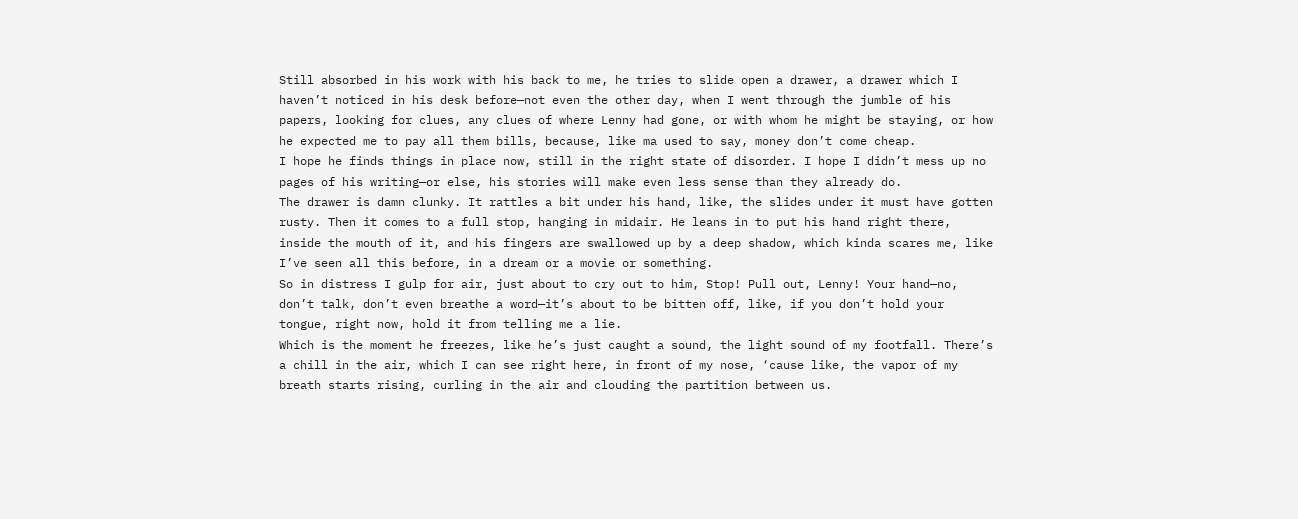Still absorbed in his work with his back to me, he tries to slide open a drawer, a drawer which I haven’t noticed in his desk before—not even the other day, when I went through the jumble of his papers, looking for clues, any clues of where Lenny had gone, or with whom he might be staying, or how he expected me to pay all them bills, because, like ma used to say, money don’t come cheap.
I hope he finds things in place now, still in the right state of disorder. I hope I didn’t mess up no pages of his writing—or else, his stories will make even less sense than they already do.
The drawer is damn clunky. It rattles a bit under his hand, like, the slides under it must have gotten rusty. Then it comes to a full stop, hanging in midair. He leans in to put his hand right there, inside the mouth of it, and his fingers are swallowed up by a deep shadow, which kinda scares me, like I’ve seen all this before, in a dream or a movie or something.
So in distress I gulp for air, just about to cry out to him, Stop! Pull out, Lenny! Your hand—no, don’t talk, don’t even breathe a word—it’s about to be bitten off, like, if you don’t hold your tongue, right now, hold it from telling me a lie.
Which is the moment he freezes, like he’s just caught a sound, the light sound of my footfall. There’s a chill in the air, which I can see right here, in front of my nose, ‘cause like, the vapor of my breath starts rising, curling in the air and clouding the partition between us.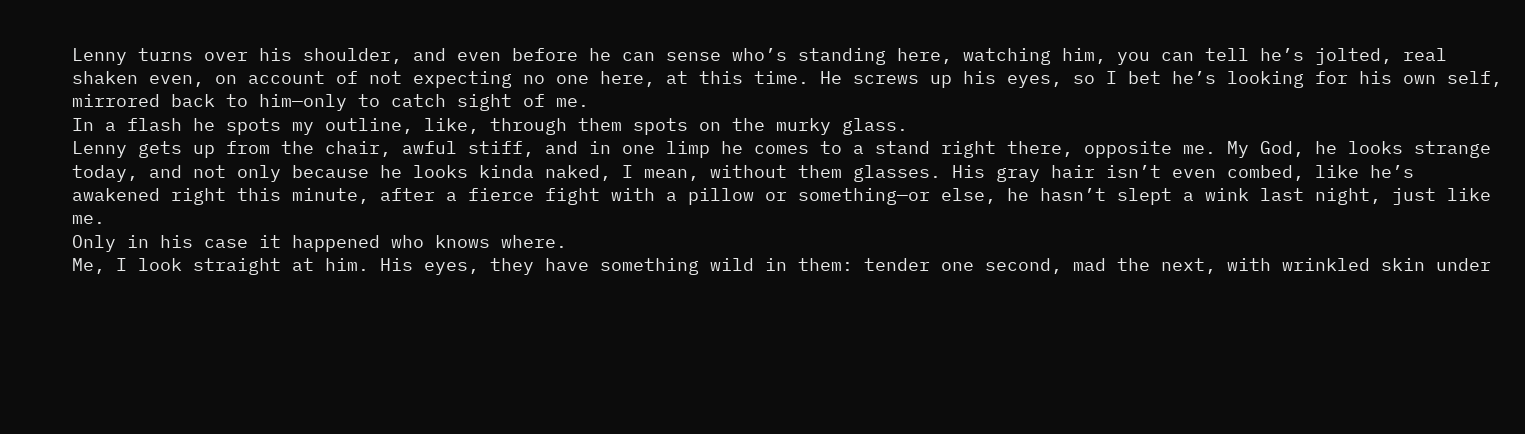Lenny turns over his shoulder, and even before he can sense who’s standing here, watching him, you can tell he’s jolted, real shaken even, on account of not expecting no one here, at this time. He screws up his eyes, so I bet he’s looking for his own self, mirrored back to him—only to catch sight of me.
In a flash he spots my outline, like, through them spots on the murky glass.
Lenny gets up from the chair, awful stiff, and in one limp he comes to a stand right there, opposite me. My God, he looks strange today, and not only because he looks kinda naked, I mean, without them glasses. His gray hair isn’t even combed, like he’s awakened right this minute, after a fierce fight with a pillow or something—or else, he hasn’t slept a wink last night, just like me.
Only in his case it happened who knows where.
Me, I look straight at him. His eyes, they have something wild in them: tender one second, mad the next, with wrinkled skin under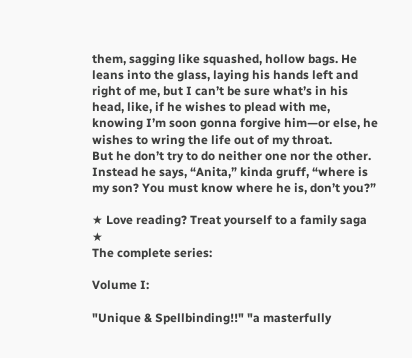them, sagging like squashed, hollow bags. He leans into the glass, laying his hands left and right of me, but I can’t be sure what’s in his head, like, if he wishes to plead with me, knowing I’m soon gonna forgive him—or else, he wishes to wring the life out of my throat.
But he don’t try to do neither one nor the other. Instead he says, “Anita,” kinda gruff, “where is my son? You must know where he is, don’t you?”

★ Love reading? Treat yourself to a family saga ★
The complete series:

Volume I:

"Unique & Spellbinding!!" "a masterfully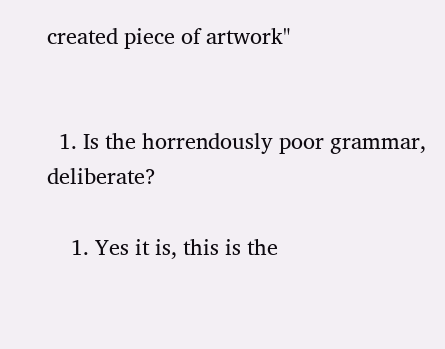created piece of artwork"


  1. Is the horrendously poor grammar, deliberate?

    1. Yes it is, this is the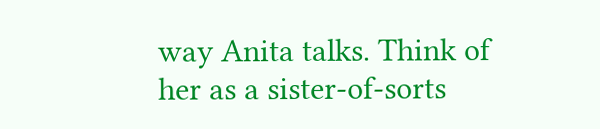way Anita talks. Think of her as a sister-of-sorts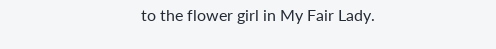to the flower girl in My Fair Lady.